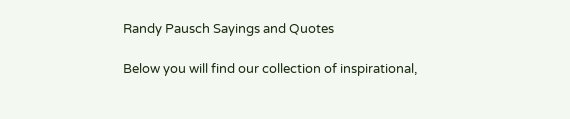Randy Pausch Sayings and Quotes

Below you will find our collection of inspirational,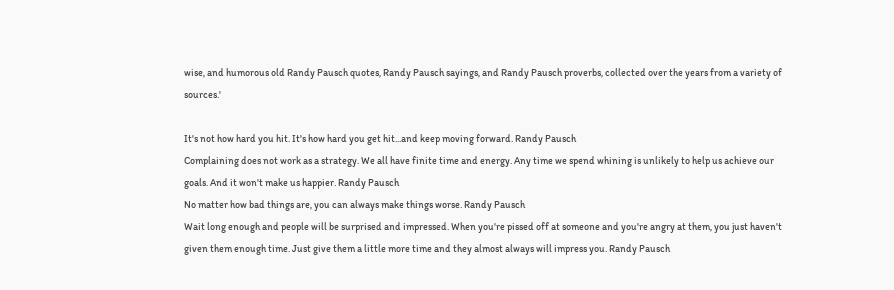wise, and humorous old Randy Pausch quotes, Randy Pausch sayings, and Randy Pausch proverbs, collected over the years from a variety of sources.'

It's not how hard you hit. It's how hard you get hit...and keep moving forward. Randy Pausch
Complaining does not work as a strategy. We all have finite time and energy. Any time we spend whining is unlikely to help us achieve our goals. And it won't make us happier. Randy Pausch
No matter how bad things are, you can always make things worse. Randy Pausch
Wait long enough and people will be surprised and impressed. When you're pissed off at someone and you're angry at them, you just haven't given them enough time. Just give them a little more time and they almost always will impress you. Randy Pausch